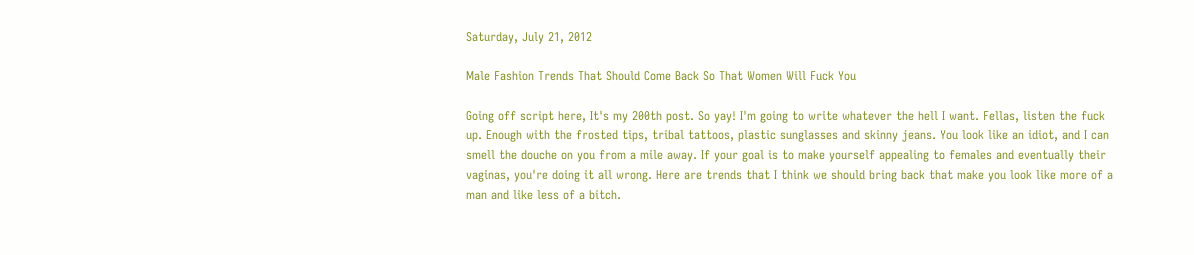Saturday, July 21, 2012

Male Fashion Trends That Should Come Back So That Women Will Fuck You

Going off script here, It's my 200th post. So yay! I'm going to write whatever the hell I want. Fellas, listen the fuck up. Enough with the frosted tips, tribal tattoos, plastic sunglasses and skinny jeans. You look like an idiot, and I can smell the douche on you from a mile away. If your goal is to make yourself appealing to females and eventually their vaginas, you're doing it all wrong. Here are trends that I think we should bring back that make you look like more of a man and like less of a bitch.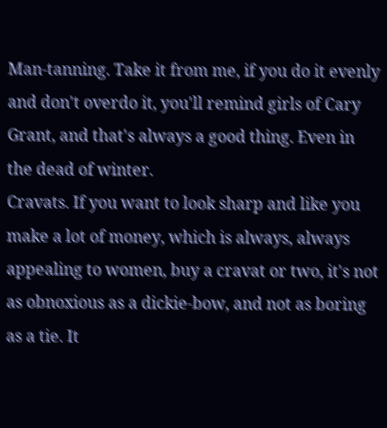Man-tanning. Take it from me, if you do it evenly and don't overdo it, you'll remind girls of Cary Grant, and that's always a good thing. Even in the dead of winter.
Cravats. If you want to look sharp and like you make a lot of money, which is always, always appealing to women, buy a cravat or two, it's not as obnoxious as a dickie-bow, and not as boring as a tie. It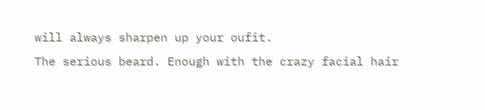will always sharpen up your oufit.
The serious beard. Enough with the crazy facial hair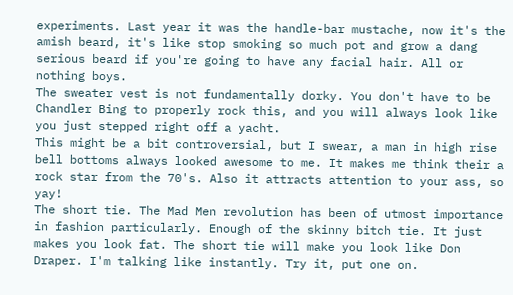experiments. Last year it was the handle-bar mustache, now it's the amish beard, it's like stop smoking so much pot and grow a dang serious beard if you're going to have any facial hair. All or nothing boys.
The sweater vest is not fundamentally dorky. You don't have to be Chandler Bing to properly rock this, and you will always look like you just stepped right off a yacht.
This might be a bit controversial, but I swear, a man in high rise bell bottoms always looked awesome to me. It makes me think their a rock star from the 70's. Also it attracts attention to your ass, so yay!
The short tie. The Mad Men revolution has been of utmost importance in fashion particularly. Enough of the skinny bitch tie. It just makes you look fat. The short tie will make you look like Don Draper. I'm talking like instantly. Try it, put one on.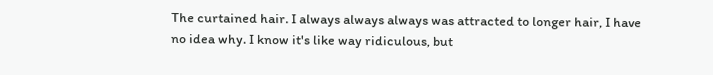The curtained hair. I always always always was attracted to longer hair, I have no idea why. I know it's like way ridiculous, but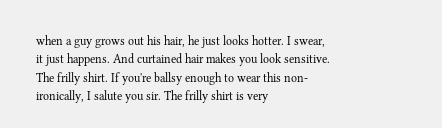when a guy grows out his hair, he just looks hotter. I swear, it just happens. And curtained hair makes you look sensitive.
The frilly shirt. If you're ballsy enough to wear this non-ironically, I salute you sir. The frilly shirt is very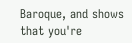Baroque, and shows that you're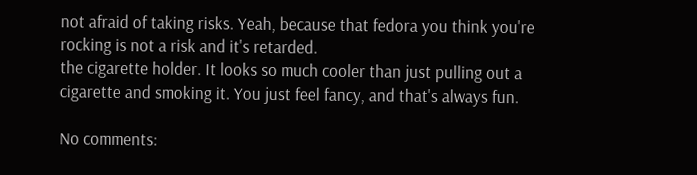not afraid of taking risks. Yeah, because that fedora you think you're rocking is not a risk and it's retarded.
the cigarette holder. It looks so much cooler than just pulling out a cigarette and smoking it. You just feel fancy, and that's always fun.

No comments: